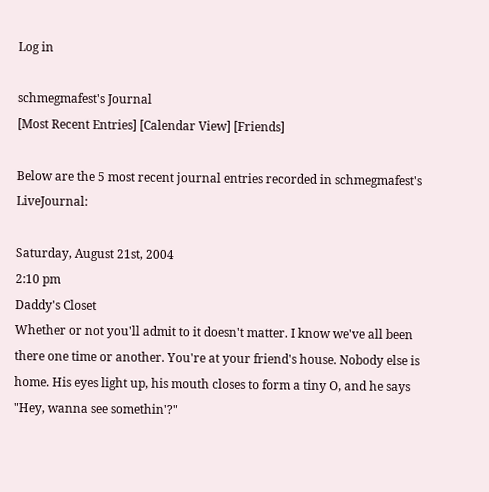Log in

schmegmafest's Journal
[Most Recent Entries] [Calendar View] [Friends]

Below are the 5 most recent journal entries recorded in schmegmafest's LiveJournal:

Saturday, August 21st, 2004
2:10 pm
Daddy's Closet
Whether or not you'll admit to it doesn't matter. I know we've all been there one time or another. You're at your friend's house. Nobody else is home. His eyes light up, his mouth closes to form a tiny O, and he says "Hey, wanna see somethin'?"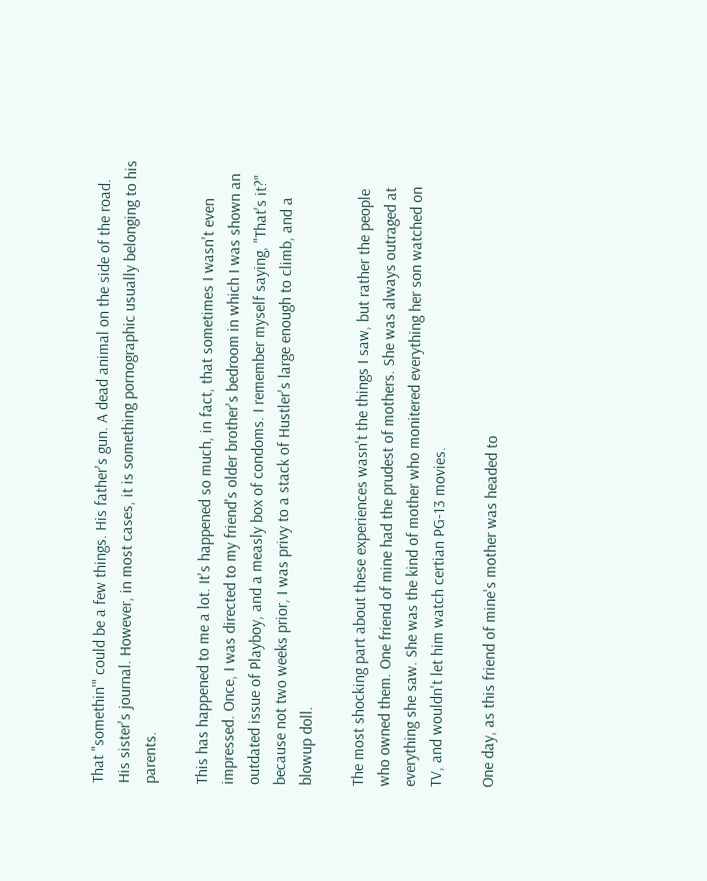That "somethin'" could be a few things. His father's gun. A dead animal on the side of the road. His sister's journal. However, in most cases, it is something pornographic usually belonging to his parents.

This has happened to me a lot. It's happened so much, in fact, that sometimes I wasn't even impressed. Once, I was directed to my friend's older brother's bedroom in which I was shown an outdated issue of Playboy, and a measly box of condoms. I remember myself saying, "That's it?" because not two weeks prior, I was privy to a stack of Hustler's large enough to climb, and a blowup doll.

The most shocking part about these experiences wasn't the things I saw, but rather the people who owned them. One friend of mine had the prudest of mothers. She was always outraged at everything she saw. She was the kind of mother who monitered everything her son watched on TV, and wouldn't let him watch certian PG-13 movies.

One day, as this friend of mine's mother was headed to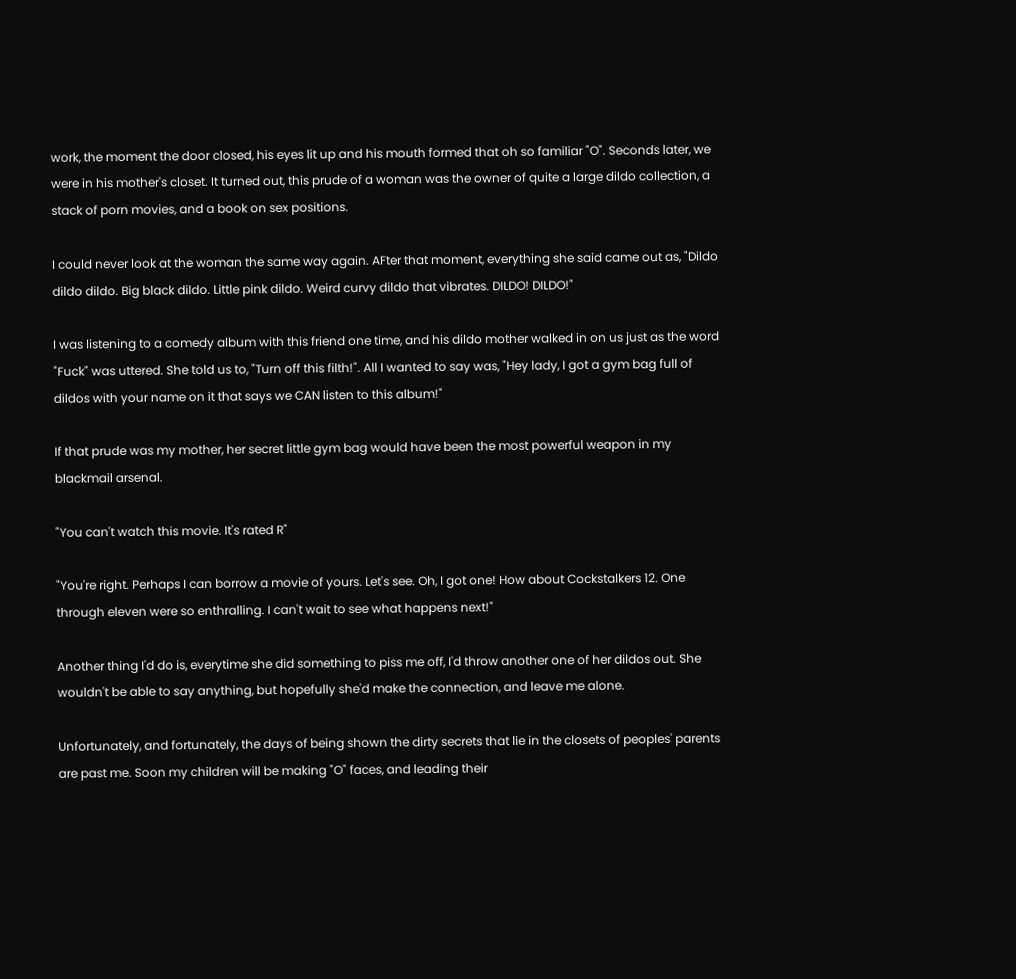work, the moment the door closed, his eyes lit up and his mouth formed that oh so familiar "O". Seconds later, we were in his mother's closet. It turned out, this prude of a woman was the owner of quite a large dildo collection, a stack of porn movies, and a book on sex positions.

I could never look at the woman the same way again. AFter that moment, everything she said came out as, "Dildo dildo dildo. Big black dildo. Little pink dildo. Weird curvy dildo that vibrates. DILDO! DILDO!"

I was listening to a comedy album with this friend one time, and his dildo mother walked in on us just as the word "Fuck" was uttered. She told us to, "Turn off this filth!". All I wanted to say was, "Hey lady, I got a gym bag full of dildos with your name on it that says we CAN listen to this album!"

If that prude was my mother, her secret little gym bag would have been the most powerful weapon in my blackmail arsenal.

"You can't watch this movie. It's rated R"

"You're right. Perhaps I can borrow a movie of yours. Let's see. Oh, I got one! How about Cockstalkers 12. One through eleven were so enthralling. I can't wait to see what happens next!"

Another thing I'd do is, everytime she did something to piss me off, I'd throw another one of her dildos out. She wouldn't be able to say anything, but hopefully she'd make the connection, and leave me alone.

Unfortunately, and fortunately, the days of being shown the dirty secrets that lie in the closets of peoples' parents are past me. Soon my children will be making "O" faces, and leading their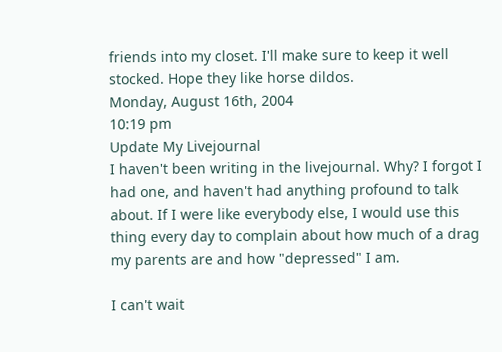friends into my closet. I'll make sure to keep it well stocked. Hope they like horse dildos.
Monday, August 16th, 2004
10:19 pm
Update My Livejournal
I haven't been writing in the livejournal. Why? I forgot I had one, and haven't had anything profound to talk about. If I were like everybody else, I would use this thing every day to complain about how much of a drag my parents are and how "depressed" I am.

I can't wait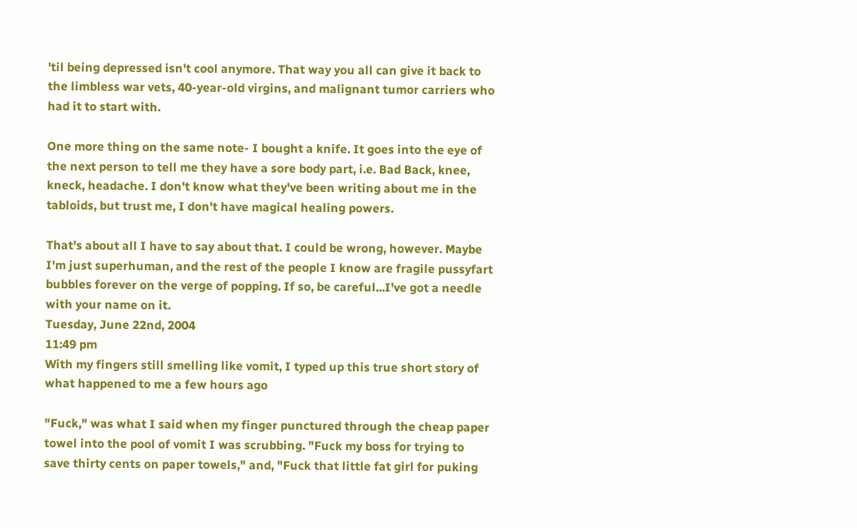'til being depressed isn't cool anymore. That way you all can give it back to the limbless war vets, 40-year-old virgins, and malignant tumor carriers who had it to start with.

One more thing on the same note- I bought a knife. It goes into the eye of the next person to tell me they have a sore body part, i.e. Bad Back, knee, kneck, headache. I don't know what they've been writing about me in the tabloids, but trust me, I don't have magical healing powers.

That's about all I have to say about that. I could be wrong, however. Maybe I'm just superhuman, and the rest of the people I know are fragile pussyfart bubbles forever on the verge of popping. If so, be careful...I've got a needle with your name on it.
Tuesday, June 22nd, 2004
11:49 pm
With my fingers still smelling like vomit, I typed up this true short story of what happened to me a few hours ago

"Fuck," was what I said when my finger punctured through the cheap paper towel into the pool of vomit I was scrubbing. "Fuck my boss for trying to save thirty cents on paper towels," and, "Fuck that little fat girl for puking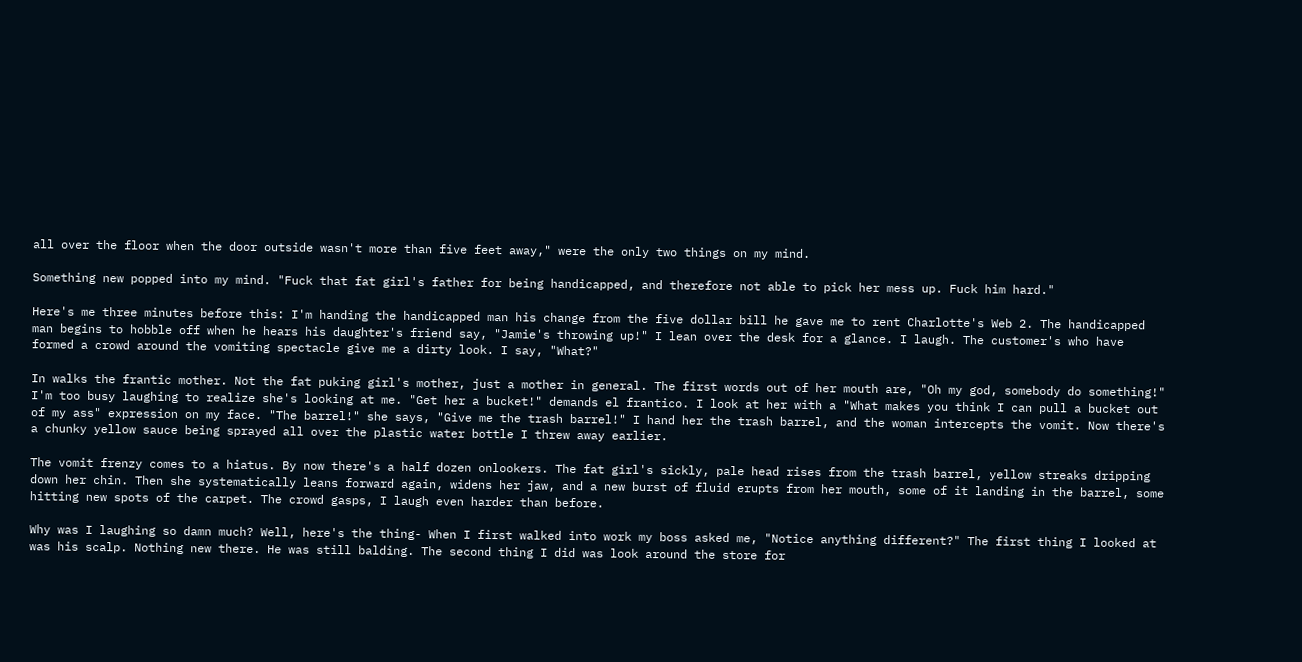all over the floor when the door outside wasn't more than five feet away," were the only two things on my mind.

Something new popped into my mind. "Fuck that fat girl's father for being handicapped, and therefore not able to pick her mess up. Fuck him hard."

Here's me three minutes before this: I'm handing the handicapped man his change from the five dollar bill he gave me to rent Charlotte's Web 2. The handicapped man begins to hobble off when he hears his daughter's friend say, "Jamie's throwing up!" I lean over the desk for a glance. I laugh. The customer's who have formed a crowd around the vomiting spectacle give me a dirty look. I say, "What?"

In walks the frantic mother. Not the fat puking girl's mother, just a mother in general. The first words out of her mouth are, "Oh my god, somebody do something!" I'm too busy laughing to realize she's looking at me. "Get her a bucket!" demands el frantico. I look at her with a "What makes you think I can pull a bucket out of my ass" expression on my face. "The barrel!" she says, "Give me the trash barrel!" I hand her the trash barrel, and the woman intercepts the vomit. Now there's a chunky yellow sauce being sprayed all over the plastic water bottle I threw away earlier.

The vomit frenzy comes to a hiatus. By now there's a half dozen onlookers. The fat girl's sickly, pale head rises from the trash barrel, yellow streaks dripping down her chin. Then she systematically leans forward again, widens her jaw, and a new burst of fluid erupts from her mouth, some of it landing in the barrel, some hitting new spots of the carpet. The crowd gasps, I laugh even harder than before.

Why was I laughing so damn much? Well, here's the thing- When I first walked into work my boss asked me, "Notice anything different?" The first thing I looked at was his scalp. Nothing new there. He was still balding. The second thing I did was look around the store for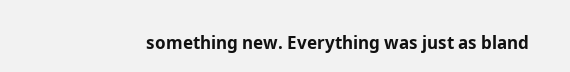something new. Everything was just as bland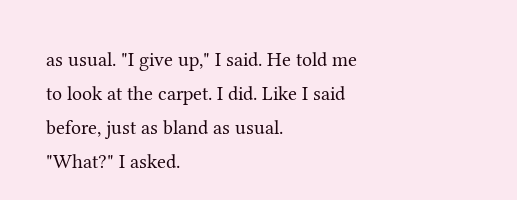as usual. "I give up," I said. He told me to look at the carpet. I did. Like I said before, just as bland as usual.
"What?" I asked.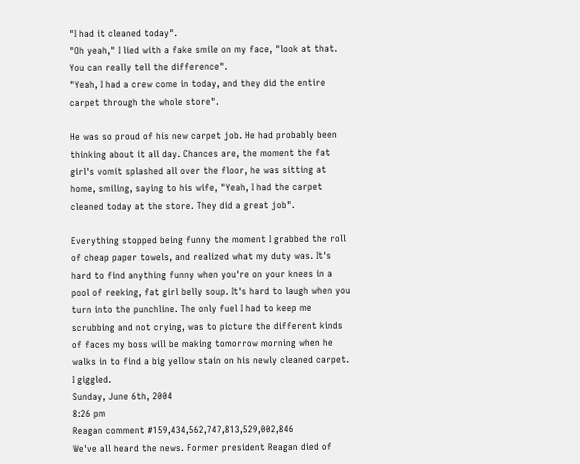"I had it cleaned today".
"Oh yeah," I lied with a fake smile on my face, "look at that. You can really tell the difference".
"Yeah, I had a crew come in today, and they did the entire carpet through the whole store".

He was so proud of his new carpet job. He had probably been thinking about it all day. Chances are, the moment the fat girl's vomit splashed all over the floor, he was sitting at home, smiling, saying to his wife, "Yeah, I had the carpet cleaned today at the store. They did a great job".

Everything stopped being funny the moment I grabbed the roll of cheap paper towels, and realized what my duty was. It's hard to find anything funny when you're on your knees in a pool of reeking, fat girl belly soup. It's hard to laugh when you turn into the punchline. The only fuel I had to keep me scrubbing and not crying, was to picture the different kinds of faces my boss will be making tomorrow morning when he walks in to find a big yellow stain on his newly cleaned carpet. I giggled.
Sunday, June 6th, 2004
8:26 pm
Reagan comment #159,434,562,747,813,529,002,846
We've all heard the news. Former president Reagan died of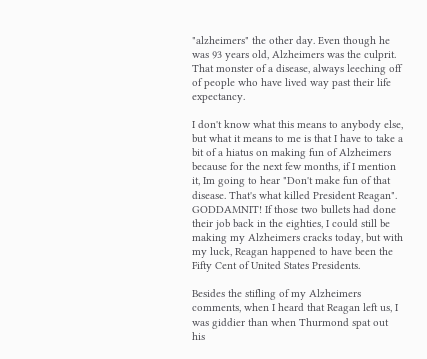"alzheimers" the other day. Even though he was 93 years old, Alzheimers was the culprit. That monster of a disease, always leeching off of people who have lived way past their life expectancy.

I don't know what this means to anybody else, but what it means to me is that I have to take a bit of a hiatus on making fun of Alzheimers because for the next few months, if I mention it, Im going to hear "Don't make fun of that disease. That's what killed President Reagan". GODDAMNIT! If those two bullets had done their job back in the eighties, I could still be making my Alzheimers cracks today, but with my luck, Reagan happened to have been the Fifty Cent of United States Presidents.

Besides the stifling of my Alzheimers comments, when I heard that Reagan left us, I was giddier than when Thurmond spat out his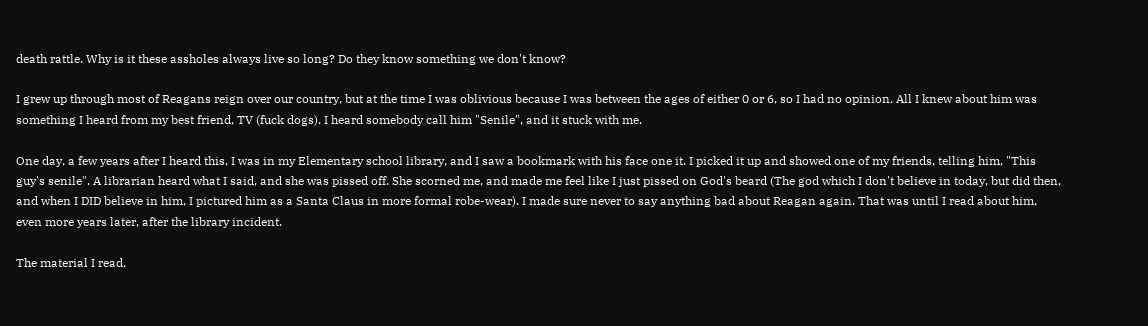death rattle. Why is it these assholes always live so long? Do they know something we don't know?

I grew up through most of Reagans reign over our country, but at the time I was oblivious because I was between the ages of either 0 or 6, so I had no opinion. All I knew about him was something I heard from my best friend, TV (fuck dogs). I heard somebody call him "Senile", and it stuck with me.

One day, a few years after I heard this, I was in my Elementary school library, and I saw a bookmark with his face one it. I picked it up and showed one of my friends, telling him, "This guy's senile". A librarian heard what I said, and she was pissed off. She scorned me, and made me feel like I just pissed on God's beard (The god which I don't believe in today, but did then, and when I DID believe in him, I pictured him as a Santa Claus in more formal robe-wear). I made sure never to say anything bad about Reagan again. That was until I read about him, even more years later, after the library incident.

The material I read,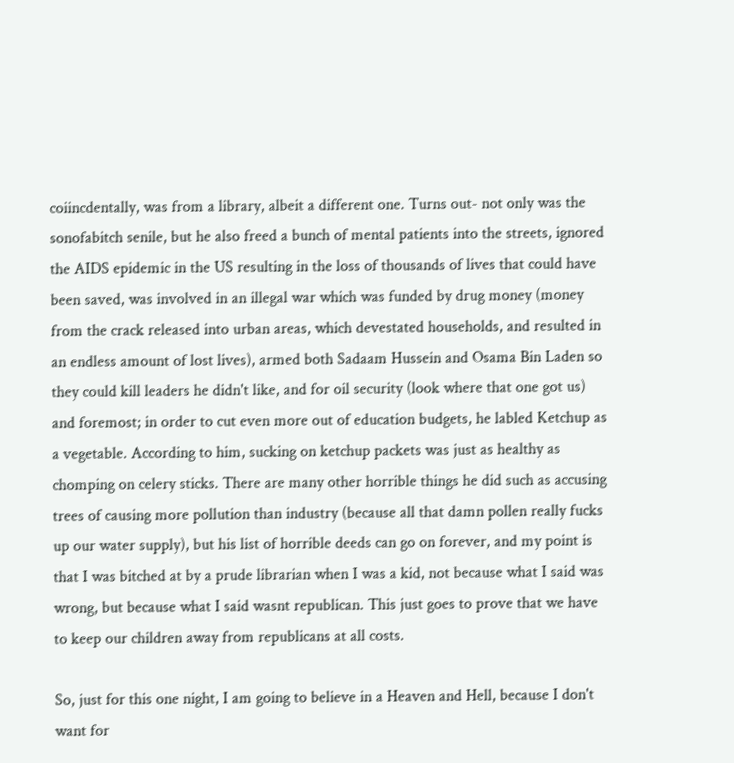coiincdentally, was from a library, albeit a different one. Turns out- not only was the sonofabitch senile, but he also freed a bunch of mental patients into the streets, ignored the AIDS epidemic in the US resulting in the loss of thousands of lives that could have been saved, was involved in an illegal war which was funded by drug money (money from the crack released into urban areas, which devestated households, and resulted in an endless amount of lost lives), armed both Sadaam Hussein and Osama Bin Laden so they could kill leaders he didn't like, and for oil security (look where that one got us) and foremost; in order to cut even more out of education budgets, he labled Ketchup as a vegetable. According to him, sucking on ketchup packets was just as healthy as chomping on celery sticks. There are many other horrible things he did such as accusing trees of causing more pollution than industry (because all that damn pollen really fucks up our water supply), but his list of horrible deeds can go on forever, and my point is that I was bitched at by a prude librarian when I was a kid, not because what I said was wrong, but because what I said wasnt republican. This just goes to prove that we have to keep our children away from republicans at all costs.

So, just for this one night, I am going to believe in a Heaven and Hell, because I don't want for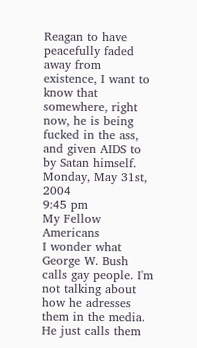Reagan to have peacefully faded away from existence, I want to know that somewhere, right now, he is being fucked in the ass, and given AIDS to by Satan himself.
Monday, May 31st, 2004
9:45 pm
My Fellow Americans
I wonder what George W. Bush calls gay people. I'm not talking about how he adresses them in the media. He just calls them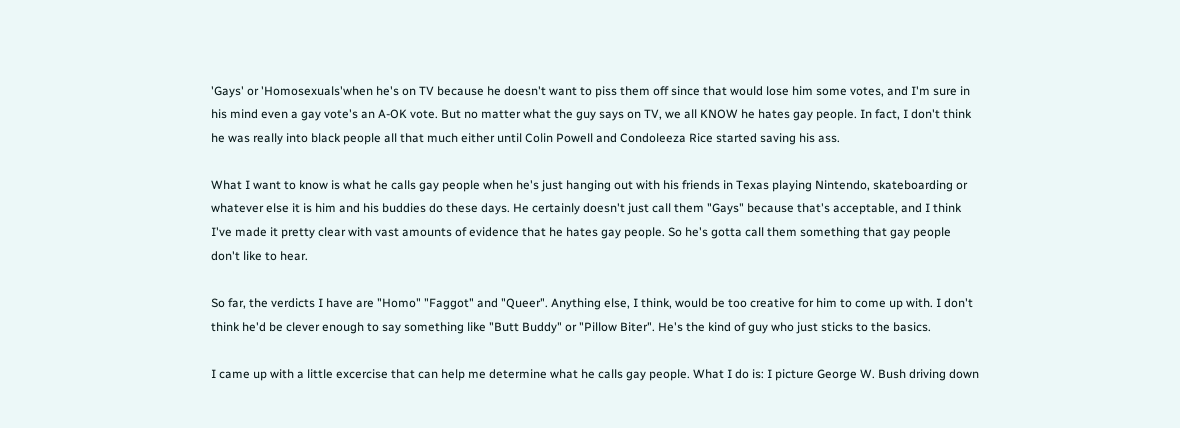'Gays' or 'Homosexuals'when he's on TV because he doesn't want to piss them off since that would lose him some votes, and I'm sure in his mind even a gay vote's an A-OK vote. But no matter what the guy says on TV, we all KNOW he hates gay people. In fact, I don't think he was really into black people all that much either until Colin Powell and Condoleeza Rice started saving his ass.

What I want to know is what he calls gay people when he's just hanging out with his friends in Texas playing Nintendo, skateboarding or whatever else it is him and his buddies do these days. He certainly doesn't just call them "Gays" because that's acceptable, and I think I've made it pretty clear with vast amounts of evidence that he hates gay people. So he's gotta call them something that gay people don't like to hear.

So far, the verdicts I have are "Homo" "Faggot" and "Queer". Anything else, I think, would be too creative for him to come up with. I don't think he'd be clever enough to say something like "Butt Buddy" or "Pillow Biter". He's the kind of guy who just sticks to the basics.

I came up with a little excercise that can help me determine what he calls gay people. What I do is: I picture George W. Bush driving down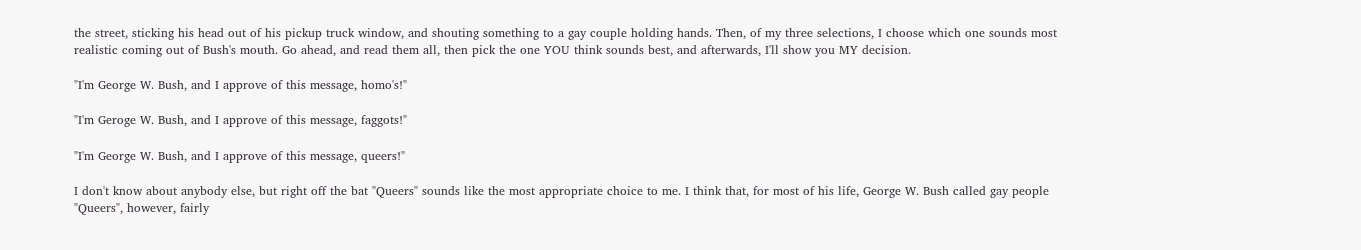the street, sticking his head out of his pickup truck window, and shouting something to a gay couple holding hands. Then, of my three selections, I choose which one sounds most realistic coming out of Bush's mouth. Go ahead, and read them all, then pick the one YOU think sounds best, and afterwards, I'll show you MY decision.

"I'm George W. Bush, and I approve of this message, homo's!"

"I'm Geroge W. Bush, and I approve of this message, faggots!"

"I'm George W. Bush, and I approve of this message, queers!"

I don't know about anybody else, but right off the bat "Queers" sounds like the most appropriate choice to me. I think that, for most of his life, George W. Bush called gay people "Queers", however, fairly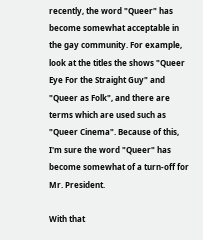recently, the word "Queer" has become somewhat acceptable in the gay community. For example, look at the titles the shows "Queer Eye For the Straight Guy" and "Queer as Folk", and there are terms which are used such as "Queer Cinema". Because of this, I'm sure the word "Queer" has become somewhat of a turn-off for Mr. President.

With that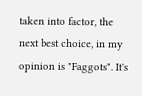taken into factor, the next best choice, in my opinion is "Faggots". It's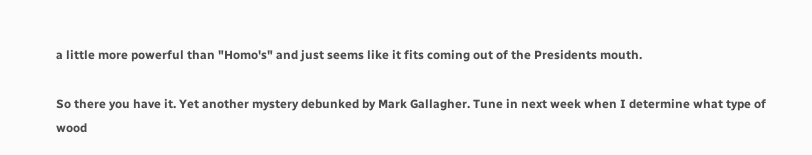a little more powerful than "Homo's" and just seems like it fits coming out of the Presidents mouth.

So there you have it. Yet another mystery debunked by Mark Gallagher. Tune in next week when I determine what type of wood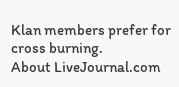Klan members prefer for cross burning.
About LiveJournal.com